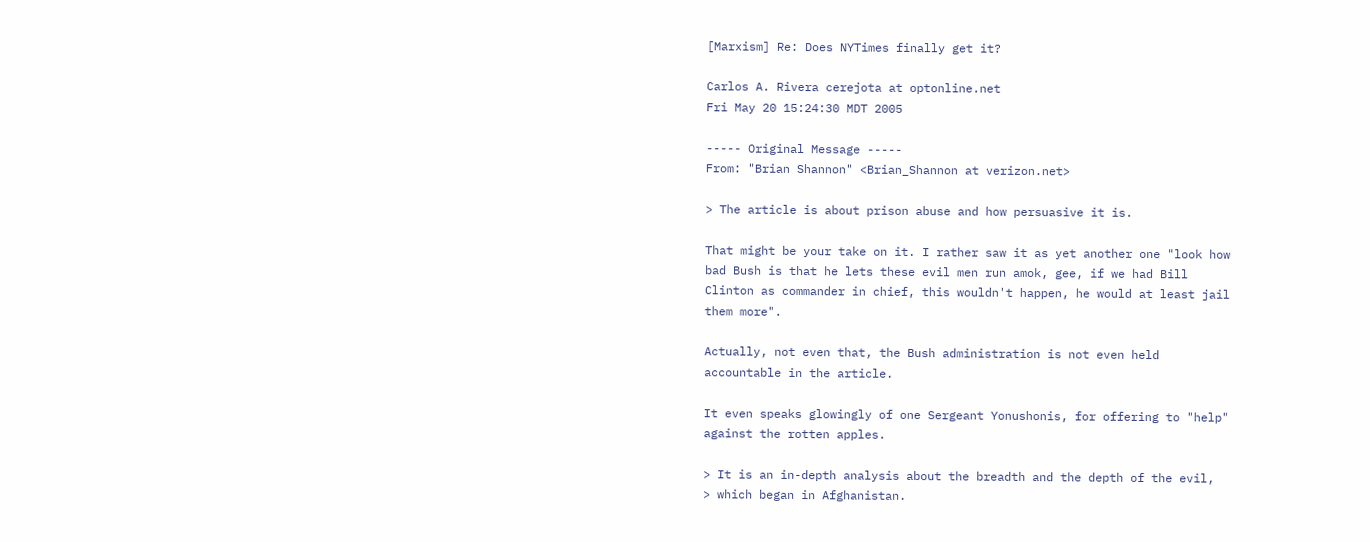[Marxism] Re: Does NYTimes finally get it?

Carlos A. Rivera cerejota at optonline.net
Fri May 20 15:24:30 MDT 2005

----- Original Message -----
From: "Brian Shannon" <Brian_Shannon at verizon.net>

> The article is about prison abuse and how persuasive it is.

That might be your take on it. I rather saw it as yet another one "look how
bad Bush is that he lets these evil men run amok, gee, if we had Bill
Clinton as commander in chief, this wouldn't happen, he would at least jail
them more".

Actually, not even that, the Bush administration is not even held
accountable in the article.

It even speaks glowingly of one Sergeant Yonushonis, for offering to "help"
against the rotten apples.

> It is an in-depth analysis about the breadth and the depth of the evil,
> which began in Afghanistan.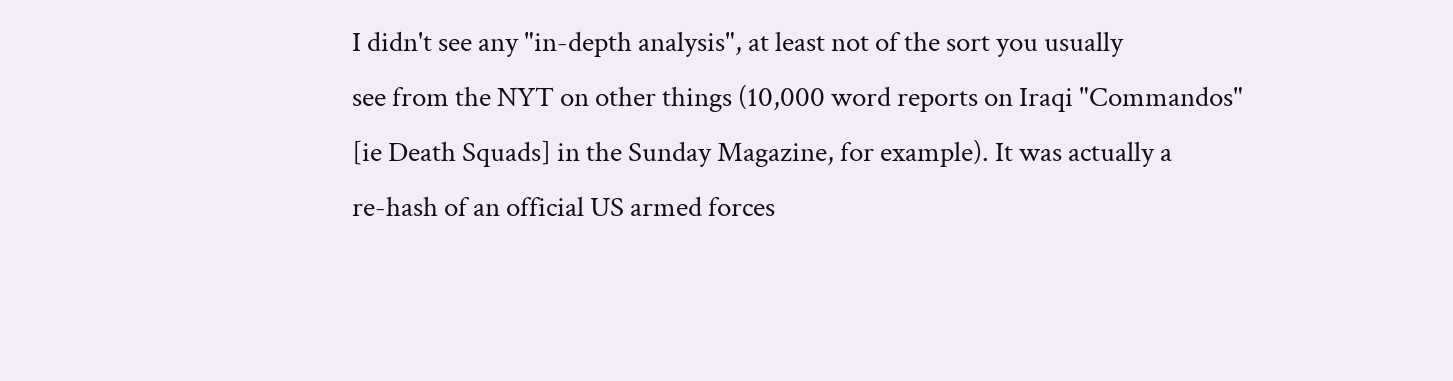I didn't see any "in-depth analysis", at least not of the sort you usually
see from the NYT on other things (10,000 word reports on Iraqi "Commandos"
[ie Death Squads] in the Sunday Magazine, for example). It was actually a
re-hash of an official US armed forces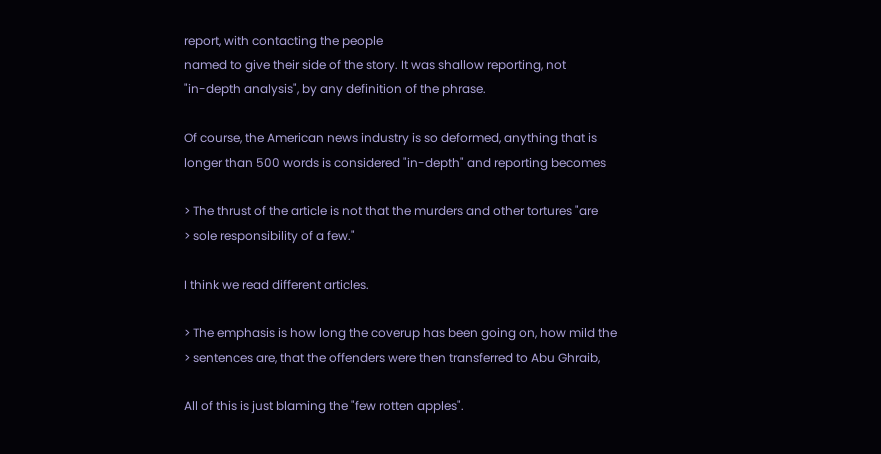report, with contacting the people
named to give their side of the story. It was shallow reporting, not
"in-depth analysis", by any definition of the phrase.

Of course, the American news industry is so deformed, anything that is
longer than 500 words is considered "in-depth" and reporting becomes

> The thrust of the article is not that the murders and other tortures "are
> sole responsibility of a few."

I think we read different articles.

> The emphasis is how long the coverup has been going on, how mild the
> sentences are, that the offenders were then transferred to Abu Ghraib,

All of this is just blaming the "few rotten apples".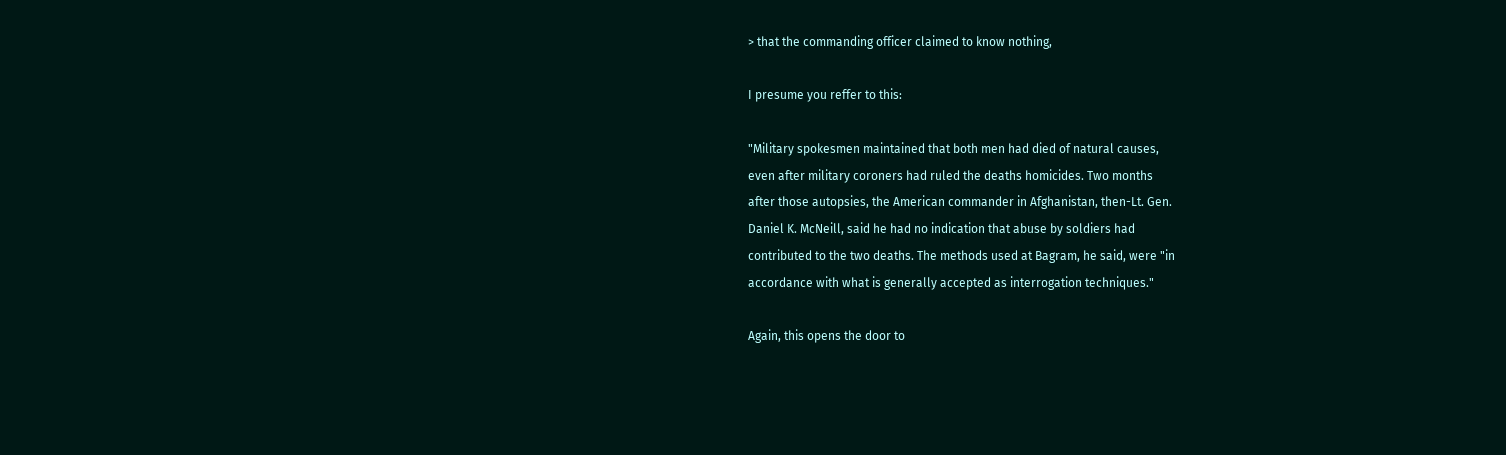> that the commanding officer claimed to know nothing,

I presume you reffer to this:

"Military spokesmen maintained that both men had died of natural causes,
even after military coroners had ruled the deaths homicides. Two months
after those autopsies, the American commander in Afghanistan, then-Lt. Gen.
Daniel K. McNeill, said he had no indication that abuse by soldiers had
contributed to the two deaths. The methods used at Bagram, he said, were "in
accordance with what is generally accepted as interrogation techniques."

Again, this opens the door to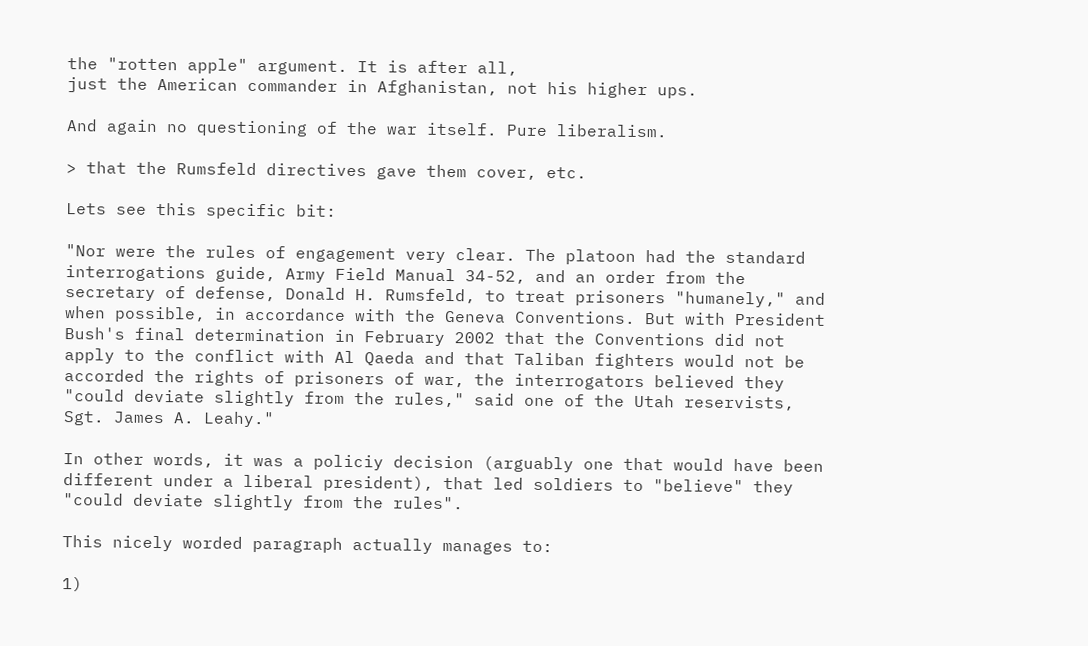the "rotten apple" argument. It is after all,
just the American commander in Afghanistan, not his higher ups.

And again no questioning of the war itself. Pure liberalism.

> that the Rumsfeld directives gave them cover, etc.

Lets see this specific bit:

"Nor were the rules of engagement very clear. The platoon had the standard
interrogations guide, Army Field Manual 34-52, and an order from the
secretary of defense, Donald H. Rumsfeld, to treat prisoners "humanely," and
when possible, in accordance with the Geneva Conventions. But with President
Bush's final determination in February 2002 that the Conventions did not
apply to the conflict with Al Qaeda and that Taliban fighters would not be
accorded the rights of prisoners of war, the interrogators believed they
"could deviate slightly from the rules," said one of the Utah reservists,
Sgt. James A. Leahy."

In other words, it was a policiy decision (arguably one that would have been
different under a liberal president), that led soldiers to "believe" they
"could deviate slightly from the rules".

This nicely worded paragraph actually manages to:

1)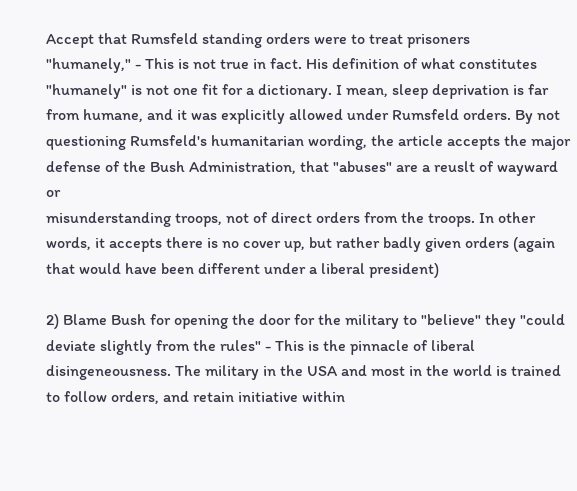Accept that Rumsfeld standing orders were to treat prisoners
"humanely," - This is not true in fact. His definition of what constitutes
"humanely" is not one fit for a dictionary. I mean, sleep deprivation is far
from humane, and it was explicitly allowed under Rumsfeld orders. By not
questioning Rumsfeld's humanitarian wording, the article accepts the major
defense of the Bush Administration, that "abuses" are a reuslt of wayward or
misunderstanding troops, not of direct orders from the troops. In other
words, it accepts there is no cover up, but rather badly given orders (again
that would have been different under a liberal president)

2) Blame Bush for opening the door for the military to "believe" they "could
deviate slightly from the rules" - This is the pinnacle of liberal
disingeneousness. The military in the USA and most in the world is trained
to follow orders, and retain initiative within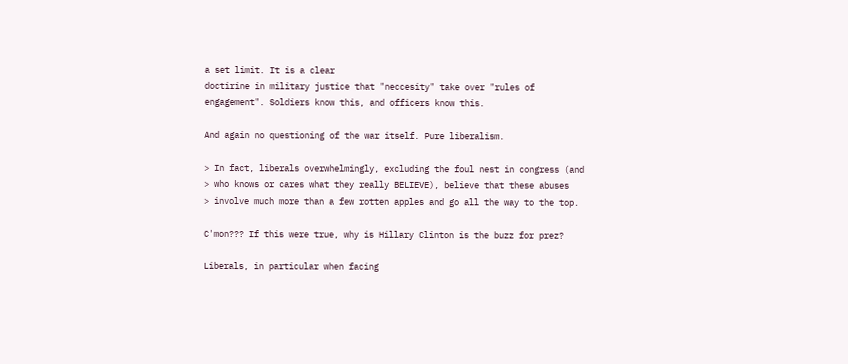a set limit. It is a clear
doctirine in military justice that "neccesity" take over "rules of
engagement". Soldiers know this, and officers know this.

And again no questioning of the war itself. Pure liberalism.

> In fact, liberals overwhelmingly, excluding the foul nest in congress (and
> who knows or cares what they really BELIEVE), believe that these abuses
> involve much more than a few rotten apples and go all the way to the top.

C'mon??? If this were true, why is Hillary Clinton is the buzz for prez?

Liberals, in particular when facing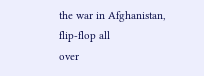the war in Afghanistan, flip-flop all
over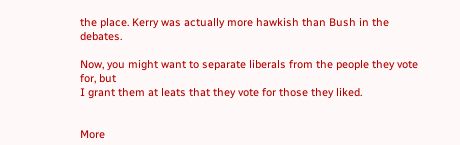the place. Kerry was actually more hawkish than Bush in the debates.

Now, you might want to separate liberals from the people they vote for, but
I grant them at leats that they vote for those they liked.


More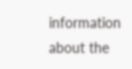information about the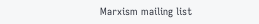Marxism mailing list